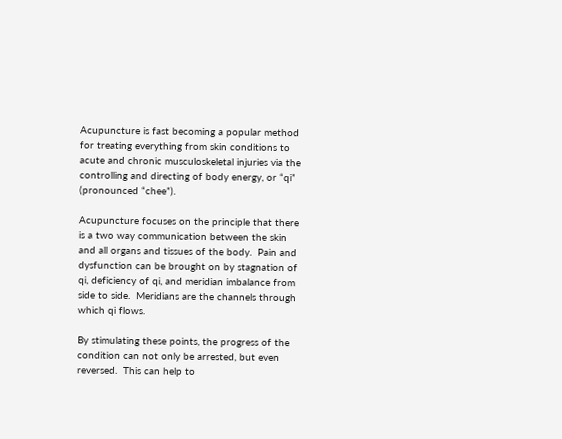Acupuncture is fast becoming a popular method for treating everything from skin conditions to acute and chronic musculoskeletal injuries via the controlling and directing of body energy, or “qi” (pronounced “chee”).

Acupuncture focuses on the principle that there is a two way communication between the skin and all organs and tissues of the body.  Pain and dysfunction can be brought on by stagnation of qi, deficiency of qi, and meridian imbalance from side to side.  Meridians are the channels through which qi flows.

By stimulating these points, the progress of the condition can not only be arrested, but even reversed.  This can help to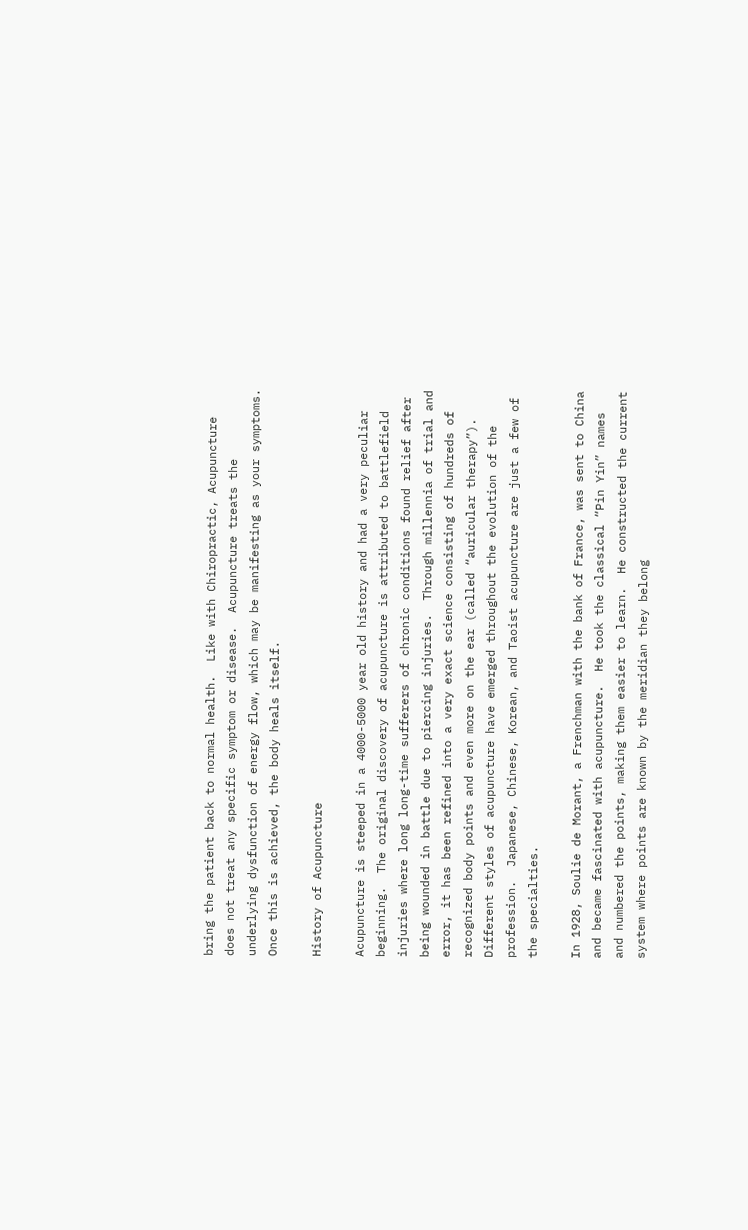bring the patient back to normal health.  Like with Chiropractic, Acupuncture does not treat any specific symptom or disease.  Acupuncture treats the underlying dysfunction of energy flow, which may be manifesting as your symptoms.  Once this is achieved, the body heals itself.

History of Acupuncture

Acupuncture is steeped in a 4000-5000 year old history and had a very peculiar beginning.  The original discovery of acupuncture is attributed to battlefield injuries where long long-time sufferers of chronic conditions found relief after being wounded in battle due to piercing injuries.  Through millennia of trial and error, it has been refined into a very exact science consisting of hundreds of recognized body points and even more on the ear (called “auricular therapy”).  Different styles of acupuncture have emerged throughout the evolution of the profession.  Japanese, Chinese, Korean, and Taoist acupuncture are just a few of the specialties.

In 1928, Soulie de Morant, a Frenchman with the bank of France, was sent to China and became fascinated with acupuncture.  He took the classical “Pin Yin” names and numbered the points, making them easier to learn.  He constructed the current system where points are known by the meridian they belong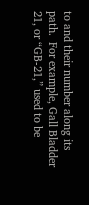to and their number along its path.  For example, Gall Bladder 21, or “GB-21,” used to be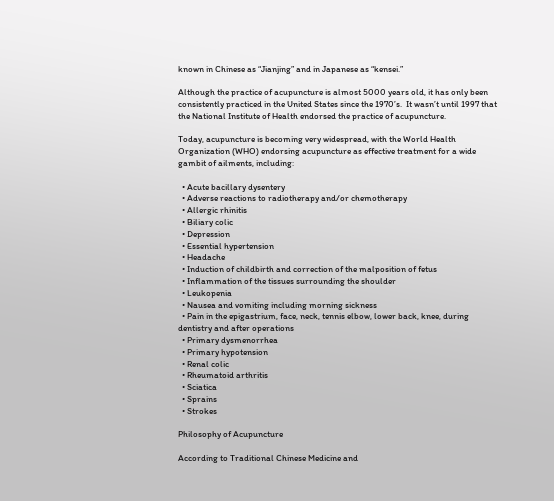known in Chinese as “Jianjing” and in Japanese as “kensei.”

Although the practice of acupuncture is almost 5000 years old, it has only been consistently practiced in the United States since the 1970’s.  It wasn’t until 1997 that the National Institute of Health endorsed the practice of acupuncture.

Today, acupuncture is becoming very widespread, with the World Health Organization (WHO) endorsing acupuncture as effective treatment for a wide gambit of ailments, including:

  • Acute bacillary dysentery
  • Adverse reactions to radiotherapy and/or chemotherapy
  • Allergic rhinitis
  • Biliary colic
  • Depression
  • Essential hypertension
  • Headache
  • Induction of childbirth and correction of the malposition of fetus
  • Inflammation of the tissues surrounding the shoulder
  • Leukopenia
  • Nausea and vomiting including morning sickness
  • Pain in the epigastrium, face, neck, tennis elbow, lower back, knee, during dentistry and after operations
  • Primary dysmenorrhea
  • Primary hypotension
  • Renal colic
  • Rheumatoid arthritis
  • Sciatica
  • Sprains
  • Strokes

Philosophy of Acupuncture

According to Traditional Chinese Medicine and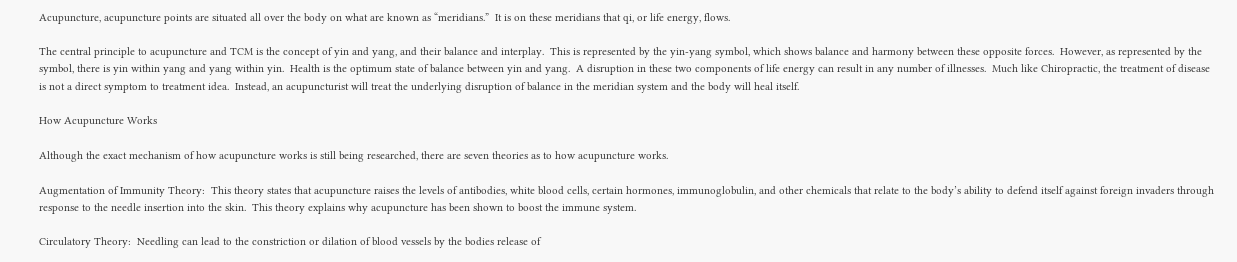Acupuncture, acupuncture points are situated all over the body on what are known as “meridians.”  It is on these meridians that qi, or life energy, flows.

The central principle to acupuncture and TCM is the concept of yin and yang, and their balance and interplay.  This is represented by the yin-yang symbol, which shows balance and harmony between these opposite forces.  However, as represented by the symbol, there is yin within yang and yang within yin.  Health is the optimum state of balance between yin and yang.  A disruption in these two components of life energy can result in any number of illnesses.  Much like Chiropractic, the treatment of disease is not a direct symptom to treatment idea.  Instead, an acupuncturist will treat the underlying disruption of balance in the meridian system and the body will heal itself.

How Acupuncture Works

Although the exact mechanism of how acupuncture works is still being researched, there are seven theories as to how acupuncture works.

Augmentation of Immunity Theory:  This theory states that acupuncture raises the levels of antibodies, white blood cells, certain hormones, immunoglobulin, and other chemicals that relate to the body’s ability to defend itself against foreign invaders through response to the needle insertion into the skin.  This theory explains why acupuncture has been shown to boost the immune system.

Circulatory Theory:  Needling can lead to the constriction or dilation of blood vessels by the bodies release of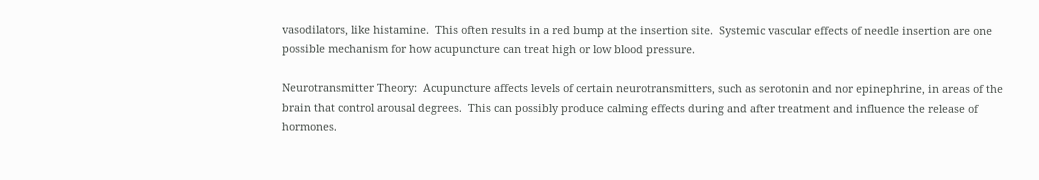vasodilators, like histamine.  This often results in a red bump at the insertion site.  Systemic vascular effects of needle insertion are one possible mechanism for how acupuncture can treat high or low blood pressure.

Neurotransmitter Theory:  Acupuncture affects levels of certain neurotransmitters, such as serotonin and nor epinephrine, in areas of the brain that control arousal degrees.  This can possibly produce calming effects during and after treatment and influence the release of hormones.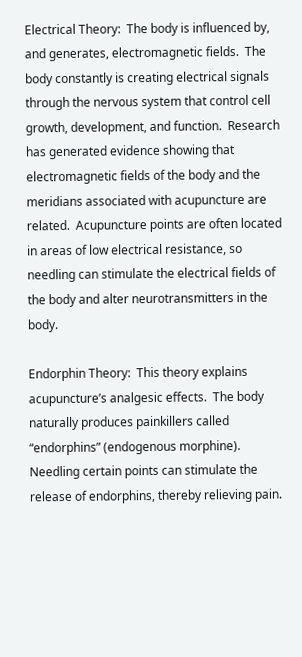Electrical Theory:  The body is influenced by, and generates, electromagnetic fields.  The body constantly is creating electrical signals through the nervous system that control cell growth, development, and function.  Research has generated evidence showing that electromagnetic fields of the body and the meridians associated with acupuncture are related.  Acupuncture points are often located in areas of low electrical resistance, so needling can stimulate the electrical fields of the body and alter neurotransmitters in the body.

Endorphin Theory:  This theory explains acupuncture’s analgesic effects.  The body naturally produces painkillers called “endorphins” (endogenous morphine).  Needling certain points can stimulate the release of endorphins, thereby relieving pain.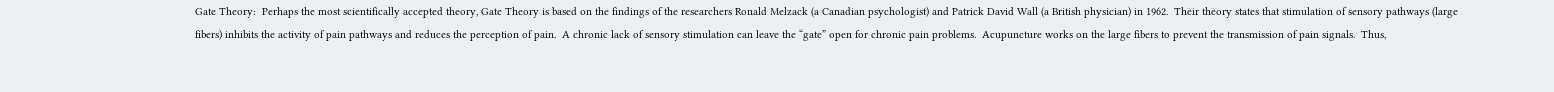Gate Theory:  Perhaps the most scientifically accepted theory, Gate Theory is based on the findings of the researchers Ronald Melzack (a Canadian psychologist) and Patrick David Wall (a British physician) in 1962.  Their theory states that stimulation of sensory pathways (large fibers) inhibits the activity of pain pathways and reduces the perception of pain.  A chronic lack of sensory stimulation can leave the “gate” open for chronic pain problems.  Acupuncture works on the large fibers to prevent the transmission of pain signals.  Thus,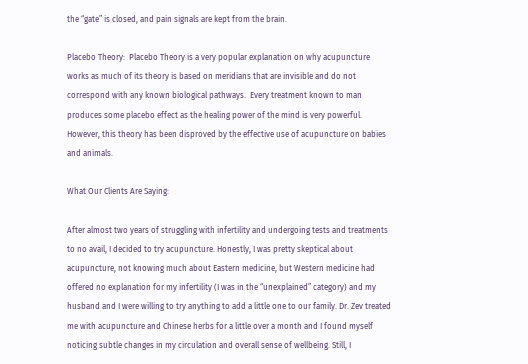the “gate” is closed, and pain signals are kept from the brain.

Placebo Theory:  Placebo Theory is a very popular explanation on why acupuncture works as much of its theory is based on meridians that are invisible and do not correspond with any known biological pathways.  Every treatment known to man produces some placebo effect as the healing power of the mind is very powerful.  However, this theory has been disproved by the effective use of acupuncture on babies and animals.

What Our Clients Are Saying:

After almost two years of struggling with infertility and undergoing tests and treatments to no avail, I decided to try acupuncture. Honestly, I was pretty skeptical about acupuncture, not knowing much about Eastern medicine, but Western medicine had offered no explanation for my infertility (I was in the “unexplained” category) and my husband and I were willing to try anything to add a little one to our family. Dr. Zev treated me with acupuncture and Chinese herbs for a little over a month and I found myself noticing subtle changes in my circulation and overall sense of wellbeing. Still, I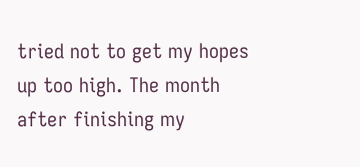tried not to get my hopes up too high. The month after finishing my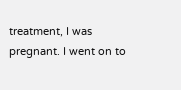treatment, I was pregnant. I went on to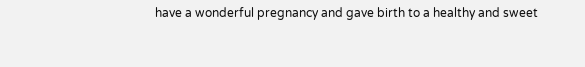have a wonderful pregnancy and gave birth to a healthy and sweet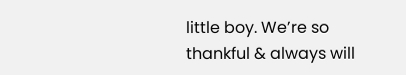little boy. We’re so thankful & always will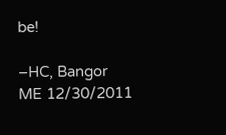be!

–HC, Bangor ME 12/30/2011